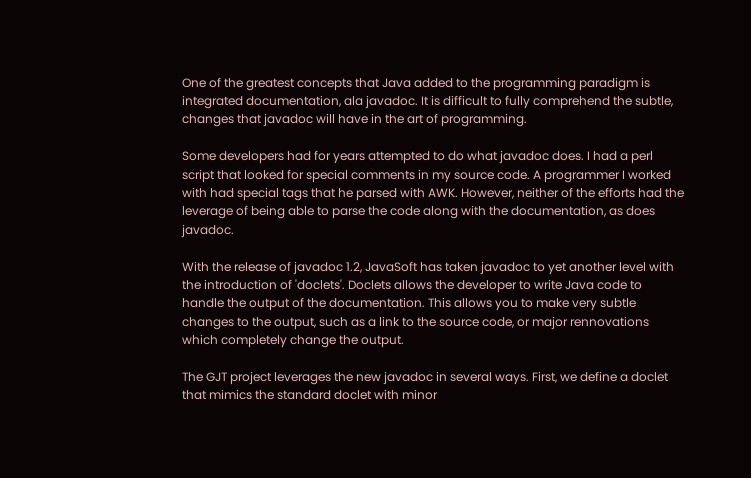One of the greatest concepts that Java added to the programming paradigm is integrated documentation, ala javadoc. It is difficult to fully comprehend the subtle, changes that javadoc will have in the art of programming.

Some developers had for years attempted to do what javadoc does. I had a perl script that looked for special comments in my source code. A programmer I worked with had special tags that he parsed with AWK. However, neither of the efforts had the leverage of being able to parse the code along with the documentation, as does javadoc.

With the release of javadoc 1.2, JavaSoft has taken javadoc to yet another level with the introduction of 'doclets'. Doclets allows the developer to write Java code to handle the output of the documentation. This allows you to make very subtle changes to the output, such as a link to the source code, or major rennovations which completely change the output.

The GJT project leverages the new javadoc in several ways. First, we define a doclet that mimics the standard doclet with minor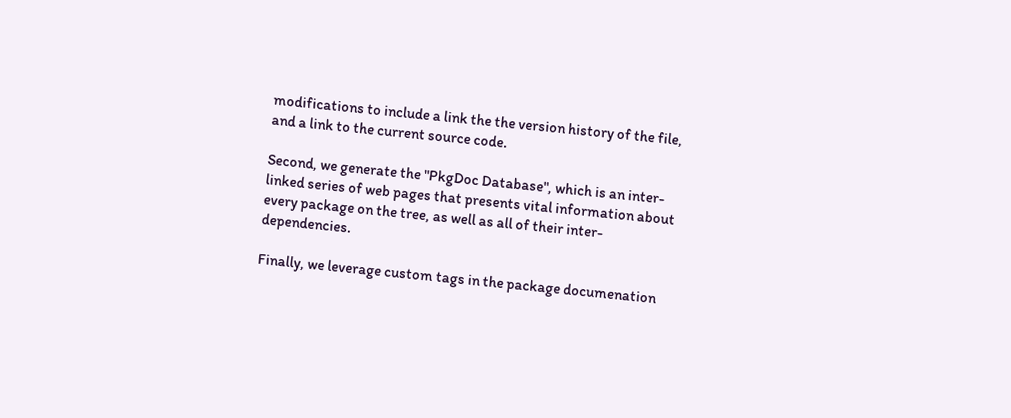modifications to include a link the the version history of the file, and a link to the current source code.

Second, we generate the "PkgDoc Database", which is an inter-linked series of web pages that presents vital information about every package on the tree, as well as all of their inter-dependencies.

Finally, we leverage custom tags in the package documenation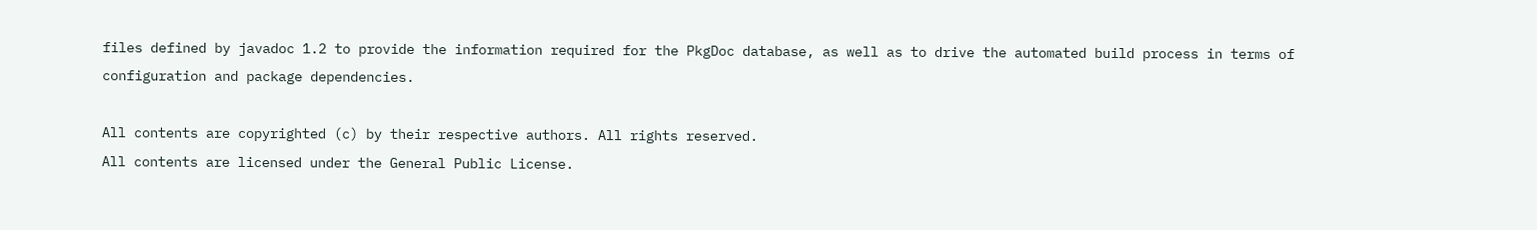files defined by javadoc 1.2 to provide the information required for the PkgDoc database, as well as to drive the automated build process in terms of configuration and package dependencies.

All contents are copyrighted (c) by their respective authors. All rights reserved.
All contents are licensed under the General Public License.